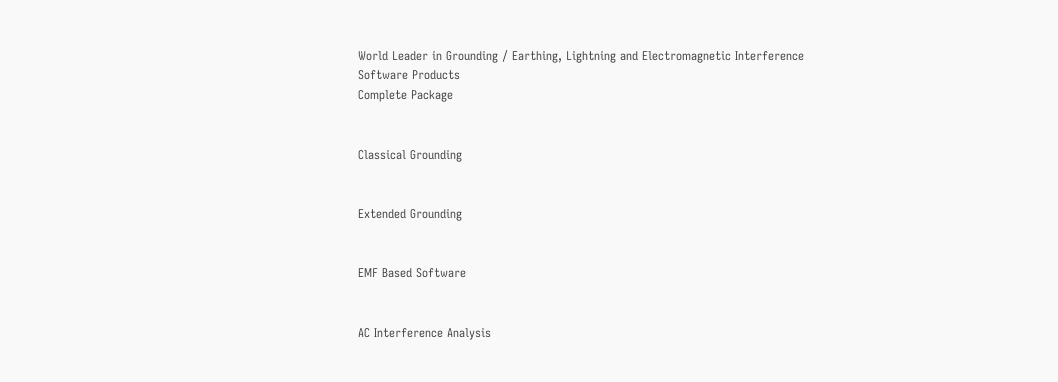World Leader in Grounding / Earthing, Lightning and Electromagnetic Interference
Software Products
Complete Package


Classical Grounding


Extended Grounding


EMF Based Software


AC Interference Analysis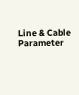Line & Cable Parameter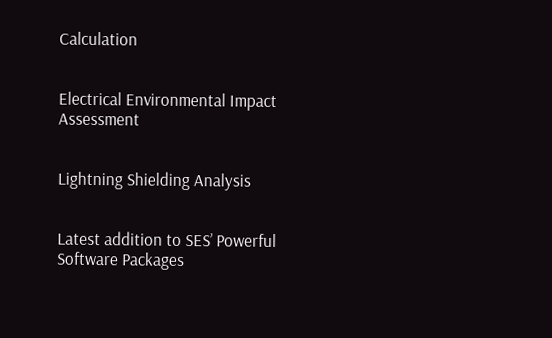Calculation


Electrical Environmental Impact Assessment


Lightning Shielding Analysis


Latest addition to SES’ Powerful Software Packages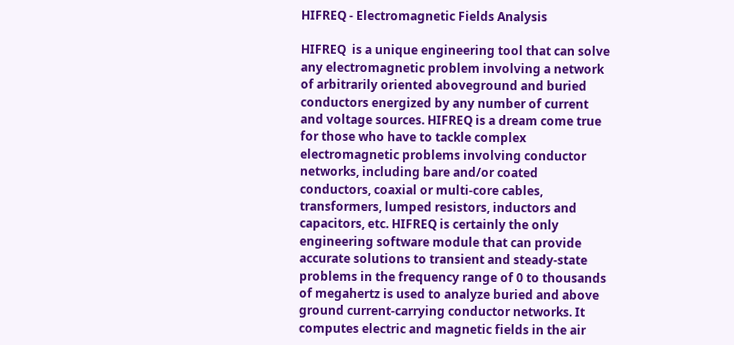HIFREQ - Electromagnetic Fields Analysis

HIFREQ  is a unique engineering tool that can solve any electromagnetic problem involving a network of arbitrarily oriented aboveground and buried conductors energized by any number of current and voltage sources. HIFREQ is a dream come true for those who have to tackle complex electromagnetic problems involving conductor networks, including bare and/or coated conductors, coaxial or multi-core cables, transformers, lumped resistors, inductors and capacitors, etc. HIFREQ is certainly the only engineering software module that can provide accurate solutions to transient and steady-state problems in the frequency range of 0 to thousands of megahertz is used to analyze buried and above ground current-carrying conductor networks. It computes electric and magnetic fields in the air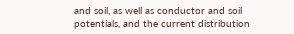and soil, as well as conductor and soil potentials, and the current distribution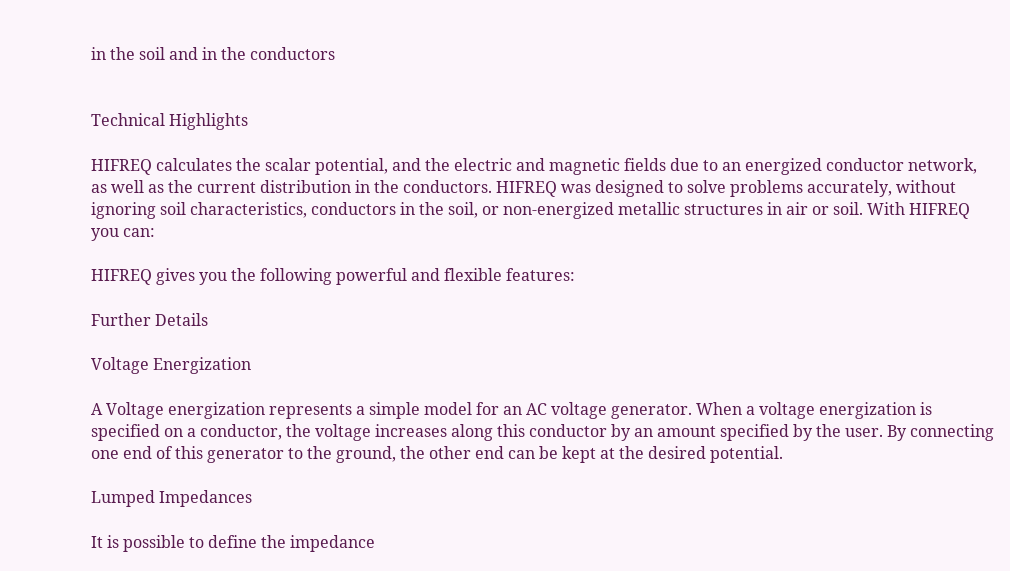in the soil and in the conductors


Technical Highlights

HIFREQ calculates the scalar potential, and the electric and magnetic fields due to an energized conductor network, as well as the current distribution in the conductors. HIFREQ was designed to solve problems accurately, without ignoring soil characteristics, conductors in the soil, or non-energized metallic structures in air or soil. With HIFREQ you can:

HIFREQ gives you the following powerful and flexible features:

Further Details

Voltage Energization

A Voltage energization represents a simple model for an AC voltage generator. When a voltage energization is specified on a conductor, the voltage increases along this conductor by an amount specified by the user. By connecting one end of this generator to the ground, the other end can be kept at the desired potential.

Lumped Impedances

It is possible to define the impedance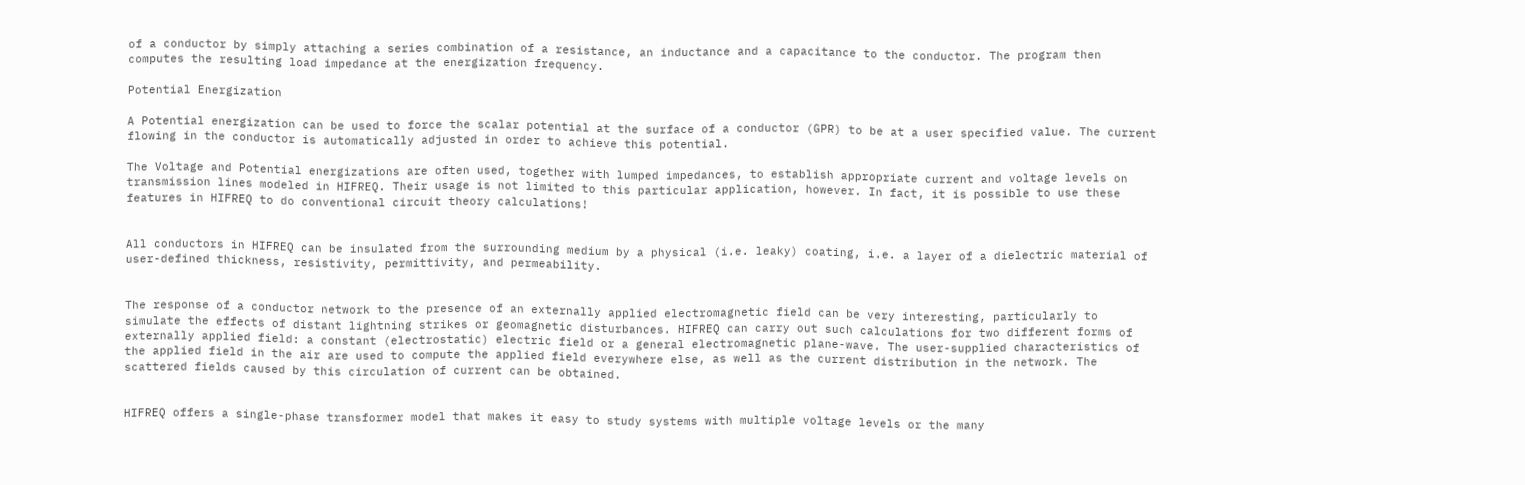of a conductor by simply attaching a series combination of a resistance, an inductance and a capacitance to the conductor. The program then computes the resulting load impedance at the energization frequency.

Potential Energization

A Potential energization can be used to force the scalar potential at the surface of a conductor (GPR) to be at a user specified value. The current flowing in the conductor is automatically adjusted in order to achieve this potential.

The Voltage and Potential energizations are often used, together with lumped impedances, to establish appropriate current and voltage levels on transmission lines modeled in HIFREQ. Their usage is not limited to this particular application, however. In fact, it is possible to use these features in HIFREQ to do conventional circuit theory calculations!


All conductors in HIFREQ can be insulated from the surrounding medium by a physical (i.e. leaky) coating, i.e. a layer of a dielectric material of user-defined thickness, resistivity, permittivity, and permeability.


The response of a conductor network to the presence of an externally applied electromagnetic field can be very interesting, particularly to simulate the effects of distant lightning strikes or geomagnetic disturbances. HIFREQ can carry out such calculations for two different forms of externally applied field: a constant (electrostatic) electric field or a general electromagnetic plane-wave. The user-supplied characteristics of the applied field in the air are used to compute the applied field everywhere else, as well as the current distribution in the network. The scattered fields caused by this circulation of current can be obtained.


HIFREQ offers a single-phase transformer model that makes it easy to study systems with multiple voltage levels or the many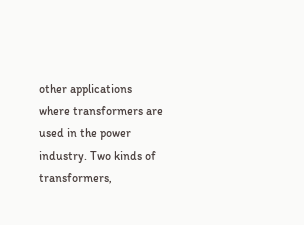other applications where transformers are used in the power industry. Two kinds of transformers,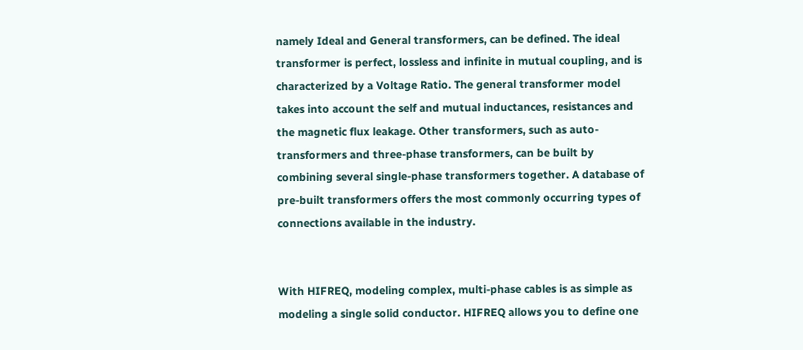namely Ideal and General transformers, can be defined. The ideal transformer is perfect, lossless and infinite in mutual coupling, and is characterized by a Voltage Ratio. The general transformer model takes into account the self and mutual inductances, resistances and the magnetic flux leakage. Other transformers, such as auto-transformers and three-phase transformers, can be built by combining several single-phase transformers together. A database of pre-built transformers offers the most commonly occurring types of connections available in the industry.


With HIFREQ, modeling complex, multi-phase cables is as simple as modeling a single solid conductor. HIFREQ allows you to define one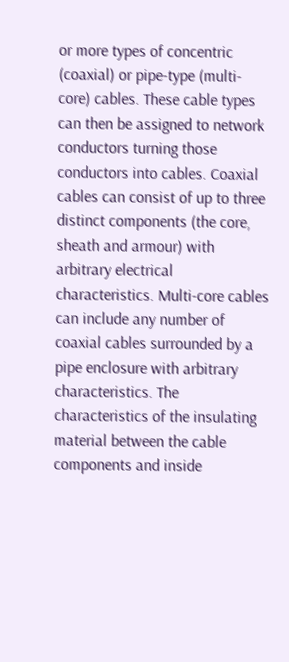or more types of concentric (coaxial) or pipe-type (multi-core) cables. These cable types can then be assigned to network conductors turning those conductors into cables. Coaxial cables can consist of up to three distinct components (the core, sheath and armour) with arbitrary electrical characteristics. Multi-core cables can include any number of coaxial cables surrounded by a pipe enclosure with arbitrary characteristics. The characteristics of the insulating material between the cable components and inside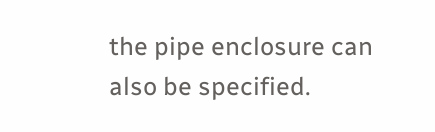the pipe enclosure can also be specified.